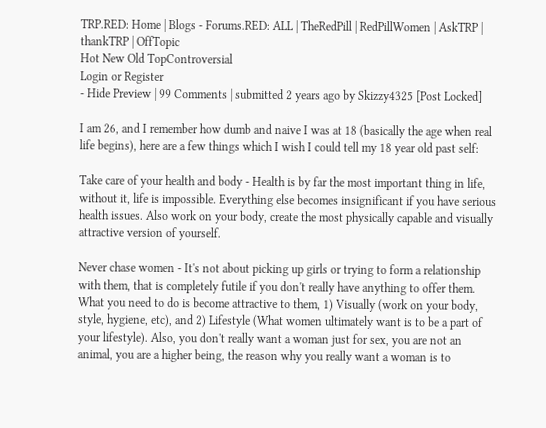TRP.RED: Home | Blogs - Forums.RED: ALL | TheRedPill | RedPillWomen | AskTRP | thankTRP | OffTopic
Hot New Old TopControversial
Login or Register
- Hide Preview | 99 Comments | submitted 2 years ago by Skizzy4325 [Post Locked]

I am 26, and I remember how dumb and naive I was at 18 (basically the age when real life begins), here are a few things which I wish I could tell my 18 year old past self:

Take care of your health and body - Health is by far the most important thing in life, without it, life is impossible. Everything else becomes insignificant if you have serious health issues. Also work on your body, create the most physically capable and visually attractive version of yourself.

Never chase women - It's not about picking up girls or trying to form a relationship with them, that is completely futile if you don't really have anything to offer them. What you need to do is become attractive to them, 1) Visually (work on your body, style, hygiene, etc), and 2) Lifestyle (What women ultimately want is to be a part of your lifestyle). Also, you don't really want a woman just for sex, you are not an animal, you are a higher being, the reason why you really want a woman is to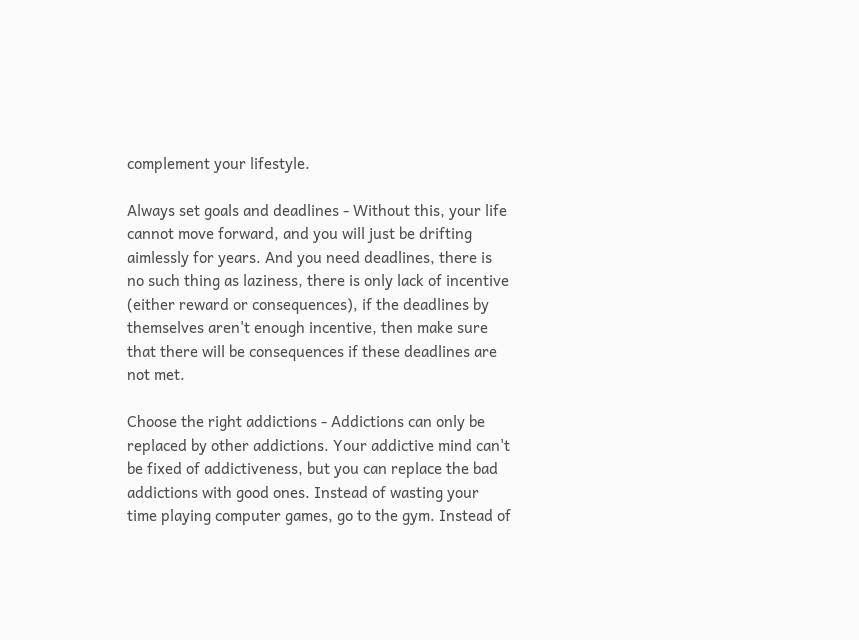complement your lifestyle.

Always set goals and deadlines - Without this, your life cannot move forward, and you will just be drifting aimlessly for years. And you need deadlines, there is no such thing as laziness, there is only lack of incentive (either reward or consequences), if the deadlines by themselves aren't enough incentive, then make sure that there will be consequences if these deadlines are not met.

Choose the right addictions - Addictions can only be replaced by other addictions. Your addictive mind can't be fixed of addictiveness, but you can replace the bad addictions with good ones. Instead of wasting your time playing computer games, go to the gym. Instead of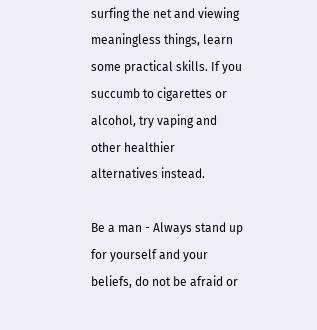surfing the net and viewing meaningless things, learn some practical skills. If you succumb to cigarettes or alcohol, try vaping and other healthier alternatives instead.

Be a man - Always stand up for yourself and your beliefs, do not be afraid or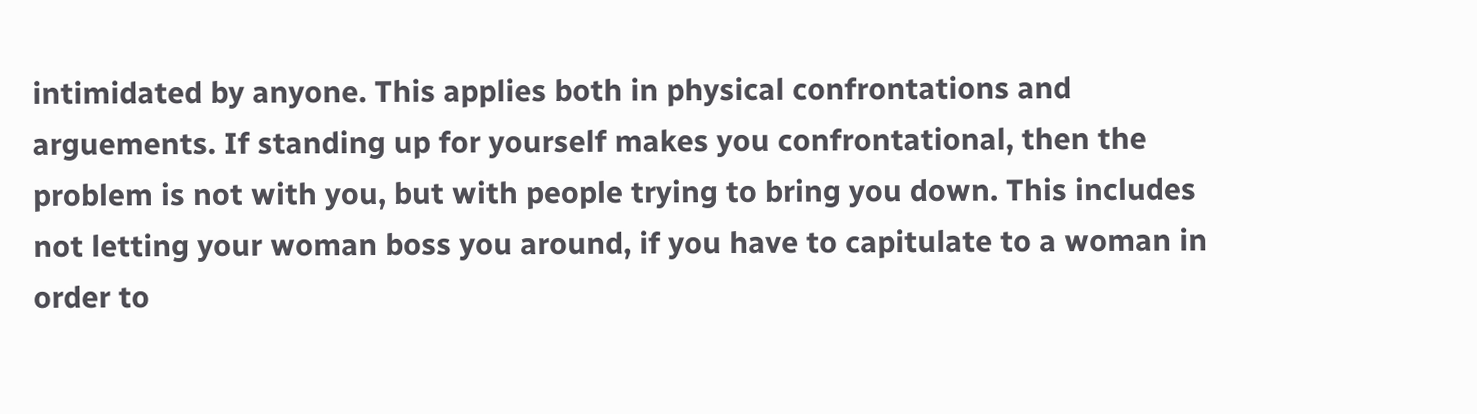intimidated by anyone. This applies both in physical confrontations and arguements. If standing up for yourself makes you confrontational, then the problem is not with you, but with people trying to bring you down. This includes not letting your woman boss you around, if you have to capitulate to a woman in order to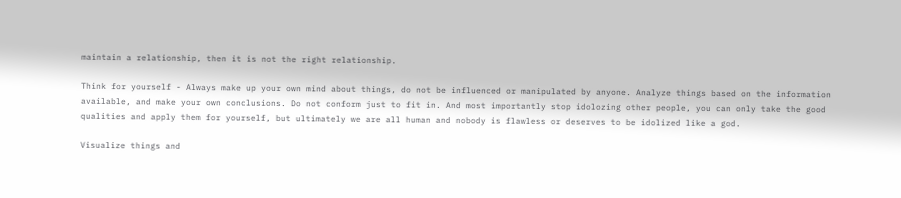maintain a relationship, then it is not the right relationship.

Think for yourself - Always make up your own mind about things, do not be influenced or manipulated by anyone. Analyze things based on the information available, and make your own conclusions. Do not conform just to fit in. And most importantly stop idolozing other people, you can only take the good qualities and apply them for yourself, but ultimately we are all human and nobody is flawless or deserves to be idolized like a god.

Visualize things and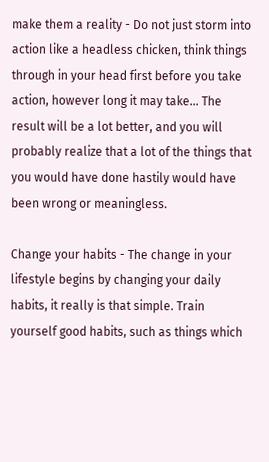make them a reality - Do not just storm into action like a headless chicken, think things through in your head first before you take action, however long it may take... The result will be a lot better, and you will probably realize that a lot of the things that you would have done hastily would have been wrong or meaningless.

Change your habits - The change in your lifestyle begins by changing your daily habits, it really is that simple. Train yourself good habits, such as things which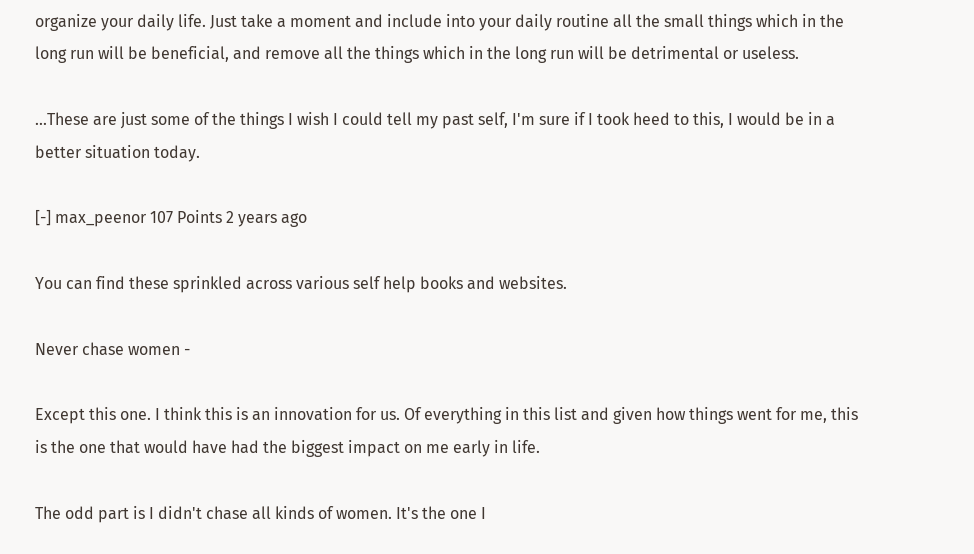organize your daily life. Just take a moment and include into your daily routine all the small things which in the long run will be beneficial, and remove all the things which in the long run will be detrimental or useless.

...These are just some of the things I wish I could tell my past self, I'm sure if I took heed to this, I would be in a better situation today.

[-] max_peenor 107 Points 2 years ago

You can find these sprinkled across various self help books and websites.

Never chase women -

Except this one. I think this is an innovation for us. Of everything in this list and given how things went for me, this is the one that would have had the biggest impact on me early in life.

The odd part is I didn't chase all kinds of women. It's the one I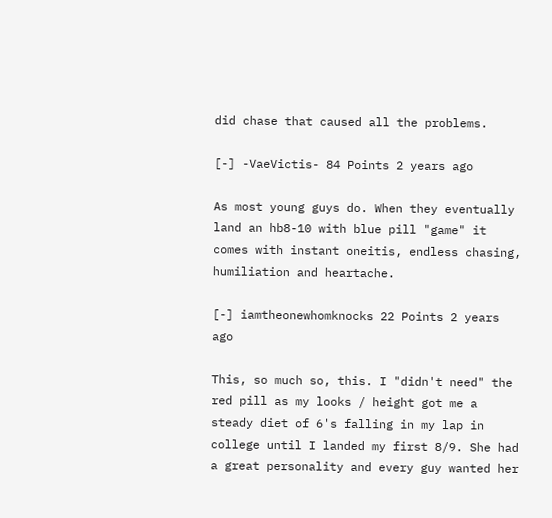did chase that caused all the problems.

[-] -VaeVictis- 84 Points 2 years ago

As most young guys do. When they eventually land an hb8-10 with blue pill "game" it comes with instant oneitis, endless chasing, humiliation and heartache.

[-] iamtheonewhomknocks 22 Points 2 years ago

This, so much so, this. I "didn't need" the red pill as my looks / height got me a steady diet of 6's falling in my lap in college until I landed my first 8/9. She had a great personality and every guy wanted her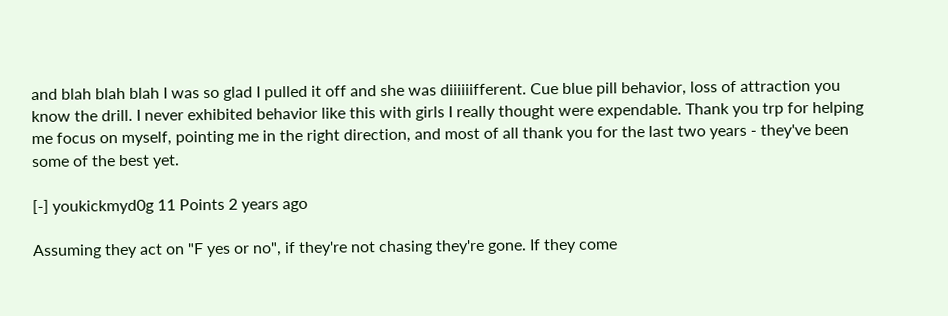and blah blah blah I was so glad I pulled it off and she was diiiiiifferent. Cue blue pill behavior, loss of attraction you know the drill. I never exhibited behavior like this with girls I really thought were expendable. Thank you trp for helping me focus on myself, pointing me in the right direction, and most of all thank you for the last two years - they've been some of the best yet.

[-] youkickmyd0g 11 Points 2 years ago

Assuming they act on "F yes or no", if they're not chasing they're gone. If they come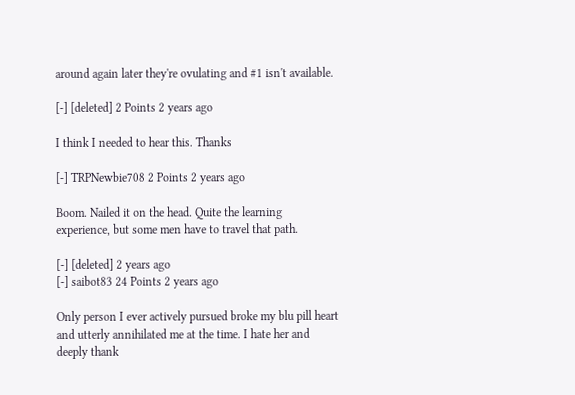around again later they're ovulating and #1 isn't available.

[-] [deleted] 2 Points 2 years ago

I think I needed to hear this. Thanks

[-] TRPNewbie708 2 Points 2 years ago

Boom. Nailed it on the head. Quite the learning experience, but some men have to travel that path.

[-] [deleted] 2 years ago
[-] saibot83 24 Points 2 years ago

Only person I ever actively pursued broke my blu pill heart and utterly annihilated me at the time. I hate her and deeply thank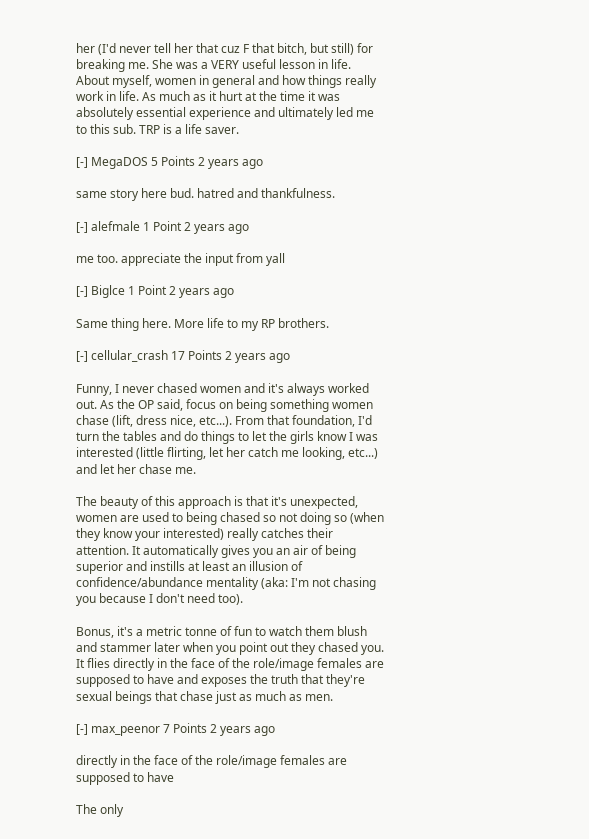her (I'd never tell her that cuz F that bitch, but still) for breaking me. She was a VERY useful lesson in life. About myself, women in general and how things really work in life. As much as it hurt at the time it was absolutely essential experience and ultimately led me to this sub. TRP is a life saver.

[-] MegaDOS 5 Points 2 years ago

same story here bud. hatred and thankfulness.

[-] alefmale 1 Point 2 years ago

me too. appreciate the input from yall

[-] Biglce 1 Point 2 years ago

Same thing here. More life to my RP brothers.

[-] cellular_crash 17 Points 2 years ago

Funny, I never chased women and it's always worked out. As the OP said, focus on being something women chase (lift, dress nice, etc...). From that foundation, I'd turn the tables and do things to let the girls know I was interested (little flirting, let her catch me looking, etc...) and let her chase me.

The beauty of this approach is that it's unexpected, women are used to being chased so not doing so (when they know your interested) really catches their attention. It automatically gives you an air of being superior and instills at least an illusion of confidence/abundance mentality (aka: I'm not chasing you because I don't need too).

Bonus, it's a metric tonne of fun to watch them blush and stammer later when you point out they chased you. It flies directly in the face of the role/image females are supposed to have and exposes the truth that they're sexual beings that chase just as much as men.

[-] max_peenor 7 Points 2 years ago

directly in the face of the role/image females are supposed to have

The only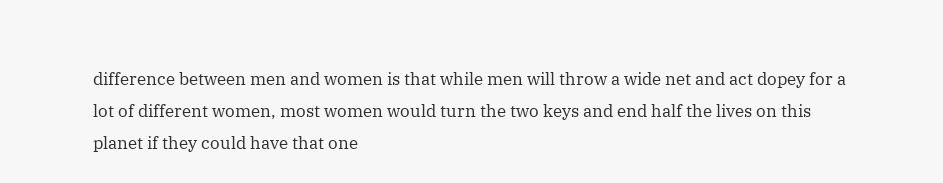difference between men and women is that while men will throw a wide net and act dopey for a lot of different women, most women would turn the two keys and end half the lives on this planet if they could have that one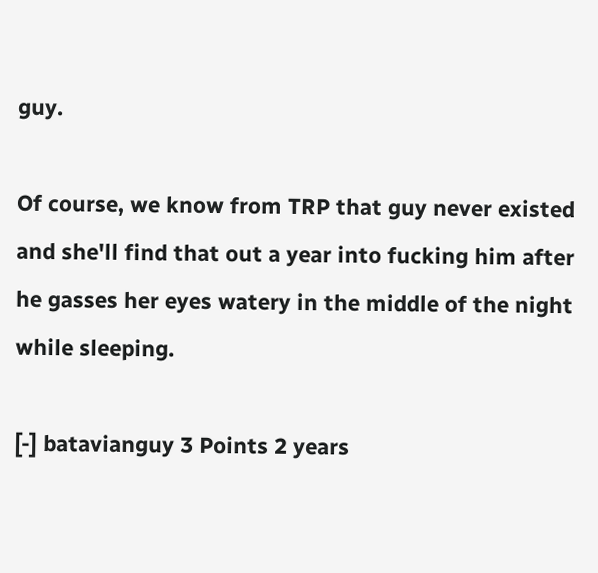guy.

Of course, we know from TRP that guy never existed and she'll find that out a year into fucking him after he gasses her eyes watery in the middle of the night while sleeping.

[-] batavianguy 3 Points 2 years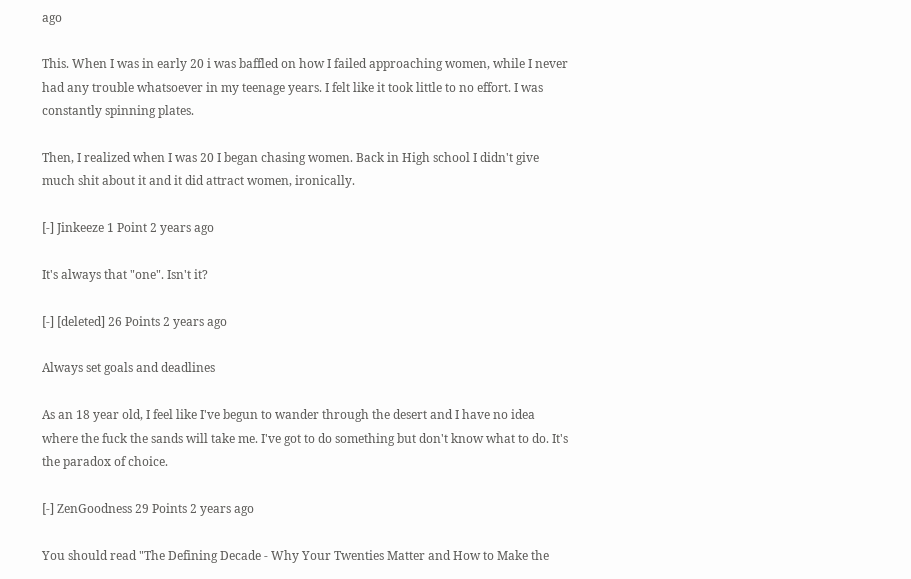ago

This. When I was in early 20 i was baffled on how I failed approaching women, while I never had any trouble whatsoever in my teenage years. I felt like it took little to no effort. I was constantly spinning plates.

Then, I realized when I was 20 I began chasing women. Back in High school I didn't give much shit about it and it did attract women, ironically.

[-] Jinkeeze 1 Point 2 years ago

It's always that "one". Isn't it?

[-] [deleted] 26 Points 2 years ago

Always set goals and deadlines

As an 18 year old, I feel like I've begun to wander through the desert and I have no idea where the fuck the sands will take me. I've got to do something but don't know what to do. It's the paradox of choice.

[-] ZenGoodness 29 Points 2 years ago

You should read "The Defining Decade - Why Your Twenties Matter and How to Make the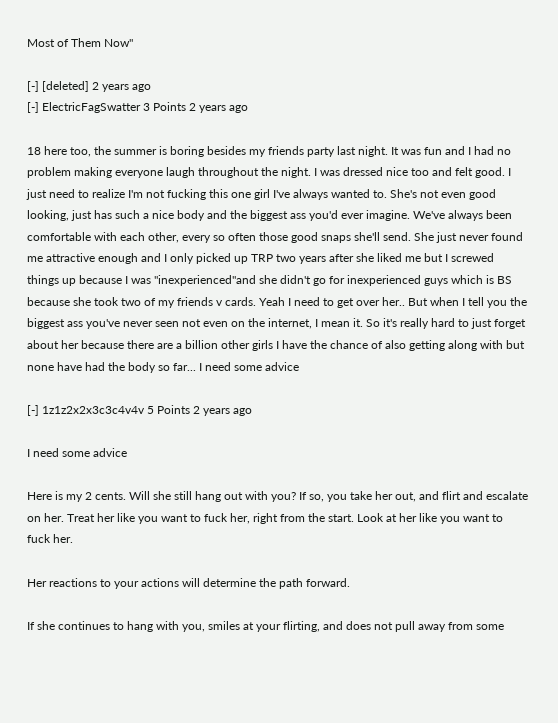Most of Them Now"

[-] [deleted] 2 years ago
[-] ElectricFagSwatter 3 Points 2 years ago

18 here too, the summer is boring besides my friends party last night. It was fun and I had no problem making everyone laugh throughout the night. I was dressed nice too and felt good. I just need to realize I'm not fucking this one girl I've always wanted to. She's not even good looking, just has such a nice body and the biggest ass you'd ever imagine. We've always been comfortable with each other, every so often those good snaps she'll send. She just never found me attractive enough and I only picked up TRP two years after she liked me but I screwed things up because I was "inexperienced"and she didn't go for inexperienced guys which is BS because she took two of my friends v cards. Yeah I need to get over her.. But when I tell you the biggest ass you've never seen not even on the internet, I mean it. So it's really hard to just forget about her because there are a billion other girls I have the chance of also getting along with but none have had the body so far... I need some advice

[-] 1z1z2x2x3c3c4v4v 5 Points 2 years ago

I need some advice

Here is my 2 cents. Will she still hang out with you? If so, you take her out, and flirt and escalate on her. Treat her like you want to fuck her, right from the start. Look at her like you want to fuck her.

Her reactions to your actions will determine the path forward.

If she continues to hang with you, smiles at your flirting, and does not pull away from some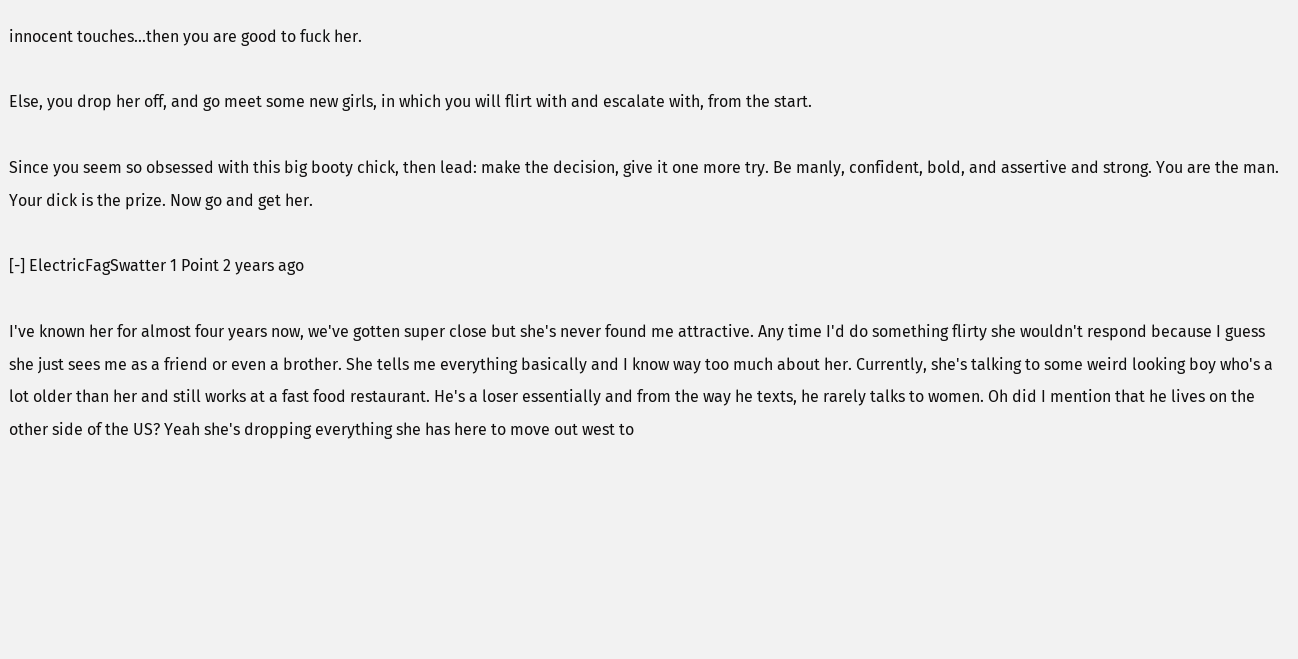innocent touches...then you are good to fuck her.

Else, you drop her off, and go meet some new girls, in which you will flirt with and escalate with, from the start.

Since you seem so obsessed with this big booty chick, then lead: make the decision, give it one more try. Be manly, confident, bold, and assertive and strong. You are the man. Your dick is the prize. Now go and get her.

[-] ElectricFagSwatter 1 Point 2 years ago

I've known her for almost four years now, we've gotten super close but she's never found me attractive. Any time I'd do something flirty she wouldn't respond because I guess she just sees me as a friend or even a brother. She tells me everything basically and I know way too much about her. Currently, she's talking to some weird looking boy who's a lot older than her and still works at a fast food restaurant. He's a loser essentially and from the way he texts, he rarely talks to women. Oh did I mention that he lives on the other side of the US? Yeah she's dropping everything she has here to move out west to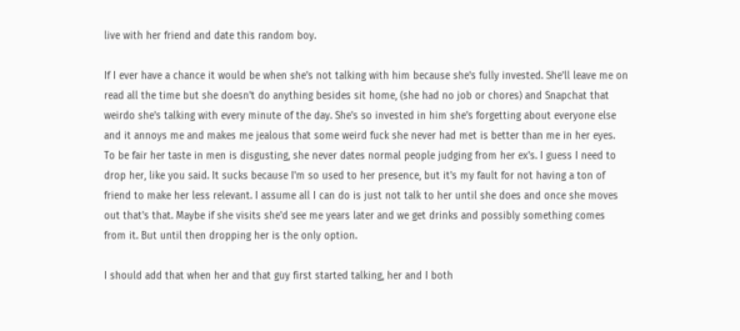live with her friend and date this random boy.

If I ever have a chance it would be when she's not talking with him because she's fully invested. She'll leave me on read all the time but she doesn't do anything besides sit home, (she had no job or chores) and Snapchat that weirdo she's talking with every minute of the day. She's so invested in him she's forgetting about everyone else and it annoys me and makes me jealous that some weird fuck she never had met is better than me in her eyes. To be fair her taste in men is disgusting, she never dates normal people judging from her ex's. I guess I need to drop her, like you said. It sucks because I'm so used to her presence, but it's my fault for not having a ton of friend to make her less relevant. I assume all I can do is just not talk to her until she does and once she moves out that's that. Maybe if she visits she'd see me years later and we get drinks and possibly something comes from it. But until then dropping her is the only option.

I should add that when her and that guy first started talking, her and I both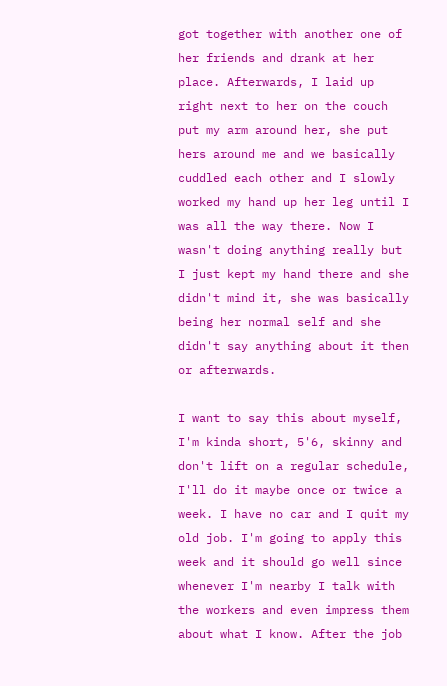got together with another one of her friends and drank at her place. Afterwards, I laid up right next to her on the couch put my arm around her, she put hers around me and we basically cuddled each other and I slowly worked my hand up her leg until I was all the way there. Now I wasn't doing anything really but I just kept my hand there and she didn't mind it, she was basically being her normal self and she didn't say anything about it then or afterwards.

I want to say this about myself, I'm kinda short, 5'6, skinny and don't lift on a regular schedule, I'll do it maybe once or twice a week. I have no car and I quit my old job. I'm going to apply this week and it should go well since whenever I'm nearby I talk with the workers and even impress them about what I know. After the job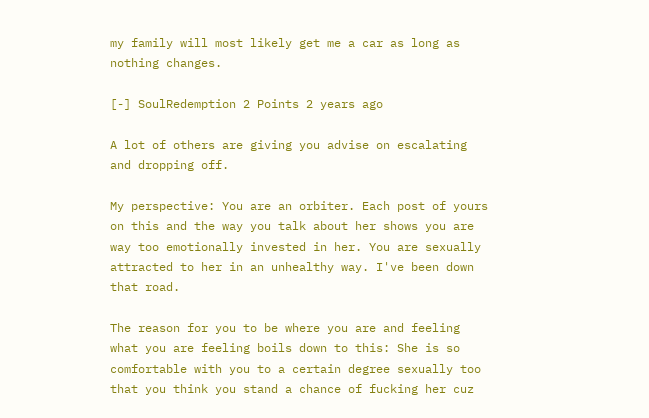my family will most likely get me a car as long as nothing changes.

[-] SoulRedemption 2 Points 2 years ago

A lot of others are giving you advise on escalating and dropping off.

My perspective: You are an orbiter. Each post of yours on this and the way you talk about her shows you are way too emotionally invested in her. You are sexually attracted to her in an unhealthy way. I've been down that road.

The reason for you to be where you are and feeling what you are feeling boils down to this: She is so comfortable with you to a certain degree sexually too that you think you stand a chance of fucking her cuz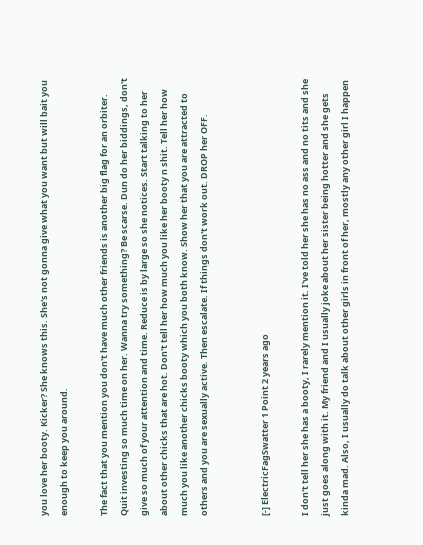you love her booty. Kicker? She knows this. She's not gonna give what you want but will bait you enough to keep you around.

The fact that you mention you don't have much other friends is another big flag for an orbiter. Quit investing so much time on her. Wanna try something? Be scarse. Dun do her biddings, don't give so much of your attention and time. Reduce is by large so she notices. Start talking to her about other chicks that are hot. Don't tell her how much you like her booty n shit. Tell her how much you like another chicks booty which you both know. Show her that you are attracted to others and you are sexually active. Then escalate. If things don't work out. DROP her OFF.


[-] ElectricFagSwatter 1 Point 2 years ago

I don't tell her she has a booty, I rarely mention it. I've told her she has no ass and no tits and she just goes along with it. My friend and I usually joke about her sister being hotter and she gets kinda mad. Also, I usually do talk about other girls in front of her, mostly any other girl I happen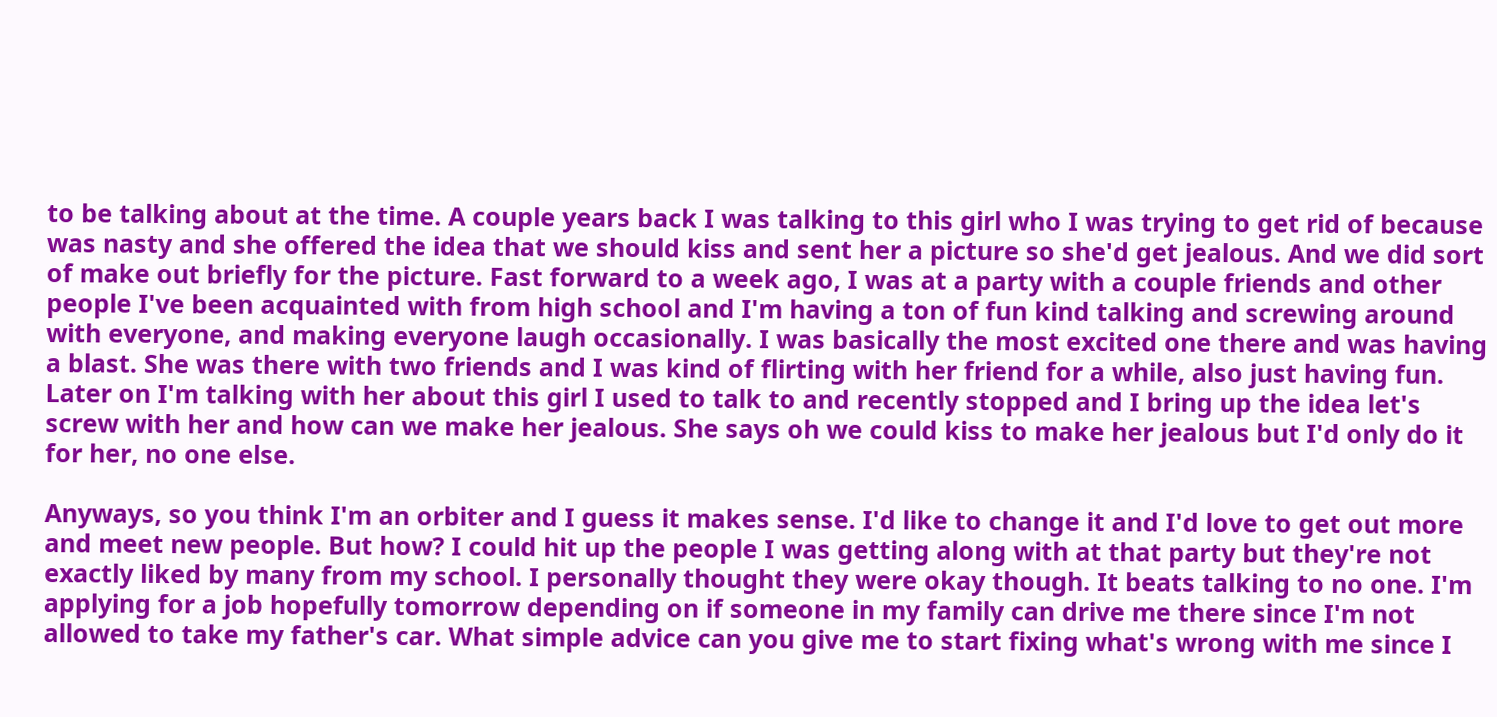to be talking about at the time. A couple years back I was talking to this girl who I was trying to get rid of because was nasty and she offered the idea that we should kiss and sent her a picture so she'd get jealous. And we did sort of make out briefly for the picture. Fast forward to a week ago, I was at a party with a couple friends and other people I've been acquainted with from high school and I'm having a ton of fun kind talking and screwing around with everyone, and making everyone laugh occasionally. I was basically the most excited one there and was having a blast. She was there with two friends and I was kind of flirting with her friend for a while, also just having fun. Later on I'm talking with her about this girl I used to talk to and recently stopped and I bring up the idea let's screw with her and how can we make her jealous. She says oh we could kiss to make her jealous but I'd only do it for her, no one else.

Anyways, so you think I'm an orbiter and I guess it makes sense. I'd like to change it and I'd love to get out more and meet new people. But how? I could hit up the people I was getting along with at that party but they're not exactly liked by many from my school. I personally thought they were okay though. It beats talking to no one. I'm applying for a job hopefully tomorrow depending on if someone in my family can drive me there since I'm not allowed to take my father's car. What simple advice can you give me to start fixing what's wrong with me since I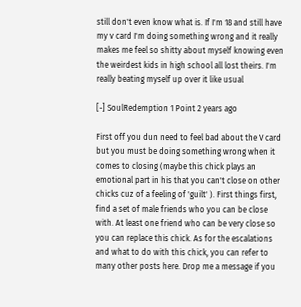still don't even know what is. If I'm 18 and still have my v card I'm doing something wrong and it really makes me feel so shitty about myself knowing even the weirdest kids in high school all lost theirs. I'm really beating myself up over it like usual

[-] SoulRedemption 1 Point 2 years ago

First off you dun need to feel bad about the V card but you must be doing something wrong when it comes to closing (maybe this chick plays an emotional part in his that you can't close on other chicks cuz of a feeling of 'guilt' ). First things first, find a set of male friends who you can be close with. At least one friend who can be very close so you can replace this chick. As for the escalations and what to do with this chick, you can refer to many other posts here. Drop me a message if you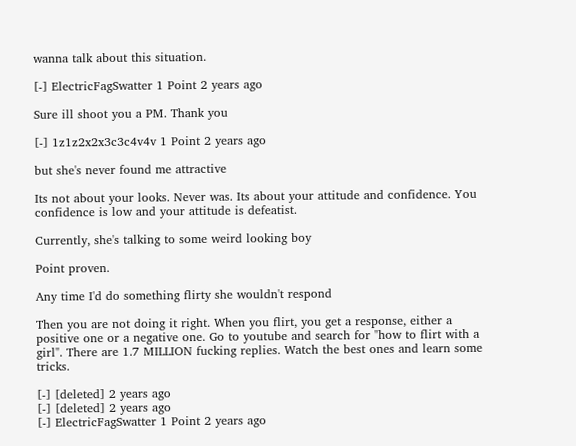wanna talk about this situation.

[-] ElectricFagSwatter 1 Point 2 years ago

Sure ill shoot you a PM. Thank you

[-] 1z1z2x2x3c3c4v4v 1 Point 2 years ago

but she's never found me attractive

Its not about your looks. Never was. Its about your attitude and confidence. You confidence is low and your attitude is defeatist.

Currently, she's talking to some weird looking boy

Point proven.

Any time I'd do something flirty she wouldn't respond

Then you are not doing it right. When you flirt, you get a response, either a positive one or a negative one. Go to youtube and search for "how to flirt with a girl". There are 1.7 MILLION fucking replies. Watch the best ones and learn some tricks.

[-] [deleted] 2 years ago
[-] [deleted] 2 years ago
[-] ElectricFagSwatter 1 Point 2 years ago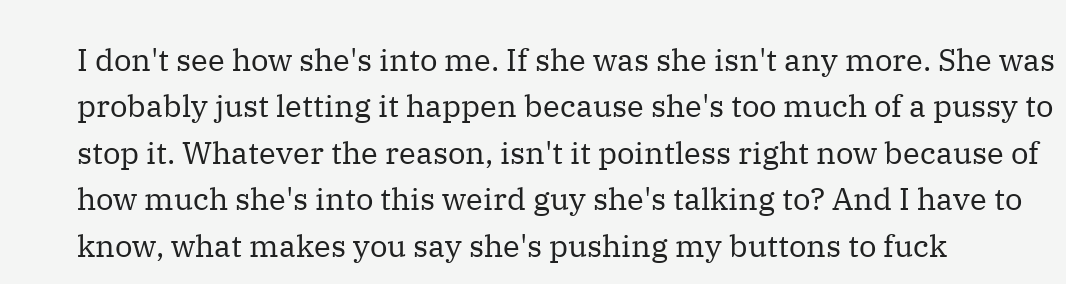I don't see how she's into me. If she was she isn't any more. She was probably just letting it happen because she's too much of a pussy to stop it. Whatever the reason, isn't it pointless right now because of how much she's into this weird guy she's talking to? And I have to know, what makes you say she's pushing my buttons to fuck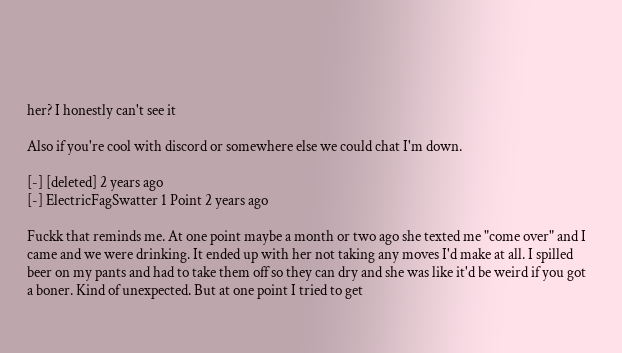her? I honestly can't see it

Also if you're cool with discord or somewhere else we could chat I'm down.

[-] [deleted] 2 years ago
[-] ElectricFagSwatter 1 Point 2 years ago

Fuckk that reminds me. At one point maybe a month or two ago she texted me "come over" and I came and we were drinking. It ended up with her not taking any moves I'd make at all. I spilled beer on my pants and had to take them off so they can dry and she was like it'd be weird if you got a boner. Kind of unexpected. But at one point I tried to get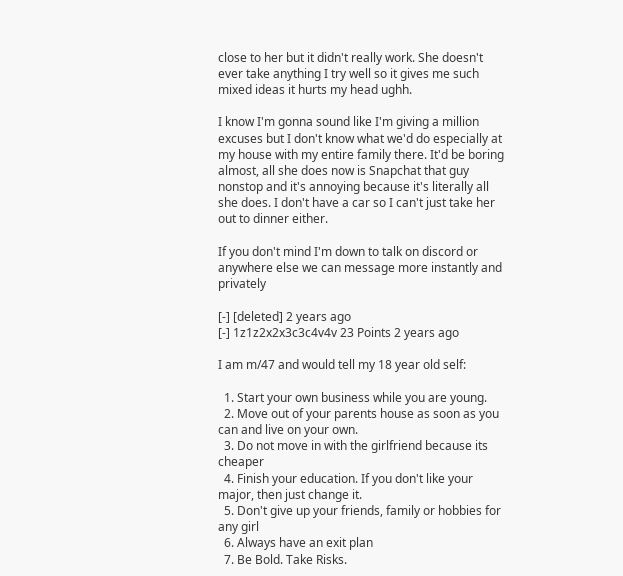close to her but it didn't really work. She doesn't ever take anything I try well so it gives me such mixed ideas it hurts my head ughh.

I know I'm gonna sound like I'm giving a million excuses but I don't know what we'd do especially at my house with my entire family there. It'd be boring almost, all she does now is Snapchat that guy nonstop and it's annoying because it's literally all she does. I don't have a car so I can't just take her out to dinner either.

If you don't mind I'm down to talk on discord or anywhere else we can message more instantly and privately

[-] [deleted] 2 years ago
[-] 1z1z2x2x3c3c4v4v 23 Points 2 years ago

I am m/47 and would tell my 18 year old self:

  1. Start your own business while you are young.
  2. Move out of your parents house as soon as you can and live on your own.
  3. Do not move in with the girlfriend because its cheaper
  4. Finish your education. If you don't like your major, then just change it.
  5. Don't give up your friends, family or hobbies for any girl
  6. Always have an exit plan
  7. Be Bold. Take Risks.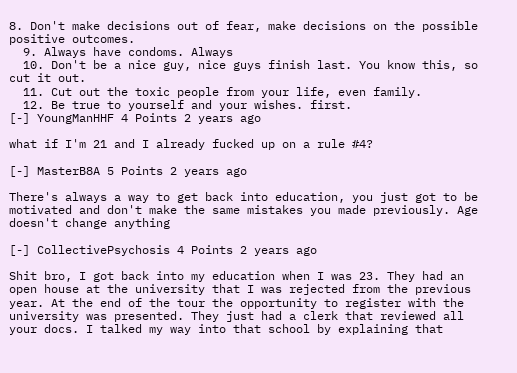8. Don't make decisions out of fear, make decisions on the possible positive outcomes.
  9. Always have condoms. Always
  10. Don't be a nice guy, nice guys finish last. You know this, so cut it out.
  11. Cut out the toxic people from your life, even family.
  12. Be true to yourself and your wishes. first.
[-] YoungManHHF 4 Points 2 years ago

what if I'm 21 and I already fucked up on a rule #4?

[-] MasterB8A 5 Points 2 years ago

There's always a way to get back into education, you just got to be motivated and don't make the same mistakes you made previously. Age doesn't change anything

[-] CollectivePsychosis 4 Points 2 years ago

Shit bro, I got back into my education when I was 23. They had an open house at the university that I was rejected from the previous year. At the end of the tour the opportunity to register with the university was presented. They just had a clerk that reviewed all your docs. I talked my way into that school by explaining that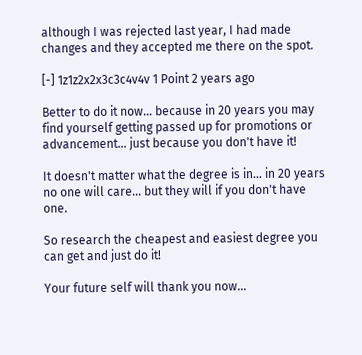although I was rejected last year, I had made changes and they accepted me there on the spot.

[-] 1z1z2x2x3c3c4v4v 1 Point 2 years ago

Better to do it now... because in 20 years you may find yourself getting passed up for promotions or advancement... just because you don't have it!

It doesn't matter what the degree is in... in 20 years no one will care... but they will if you don't have one.

So research the cheapest and easiest degree you can get and just do it!

Your future self will thank you now...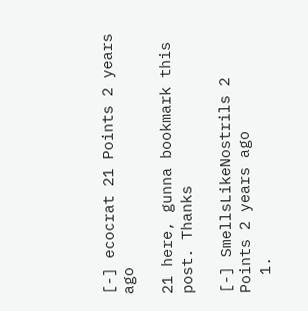[-] ecocrat 21 Points 2 years ago

21 here, gunna bookmark this post. Thanks

[-] SmellsLikeNostrils 2 Points 2 years ago
  1.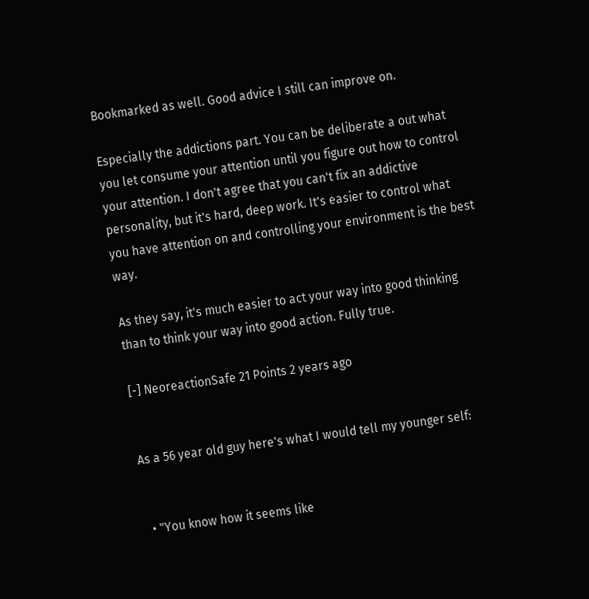Bookmarked as well. Good advice I still can improve on.

Especially the addictions part. You can be deliberate a out what you let consume your attention until you figure out how to control your attention. I don't agree that you can't fix an addictive personality, but it's hard, deep work. It's easier to control what you have attention on and controlling your environment is the best way.

As they say, it's much easier to act your way into good thinking than to think your way into good action. Fully true.

[-] NeoreactionSafe 21 Points 2 years ago


As a 56 year old guy here's what I would tell my younger self:


  • "You know how it seems like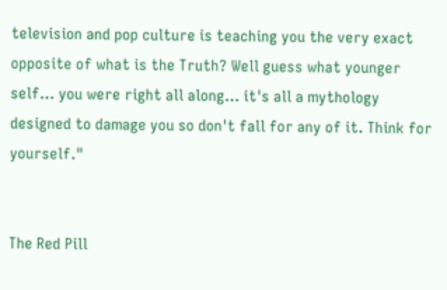television and pop culture is teaching you the very exact opposite of what is the Truth? Well guess what younger self... you were right all along... it's all a mythology designed to damage you so don't fall for any of it. Think for yourself."


The Red Pill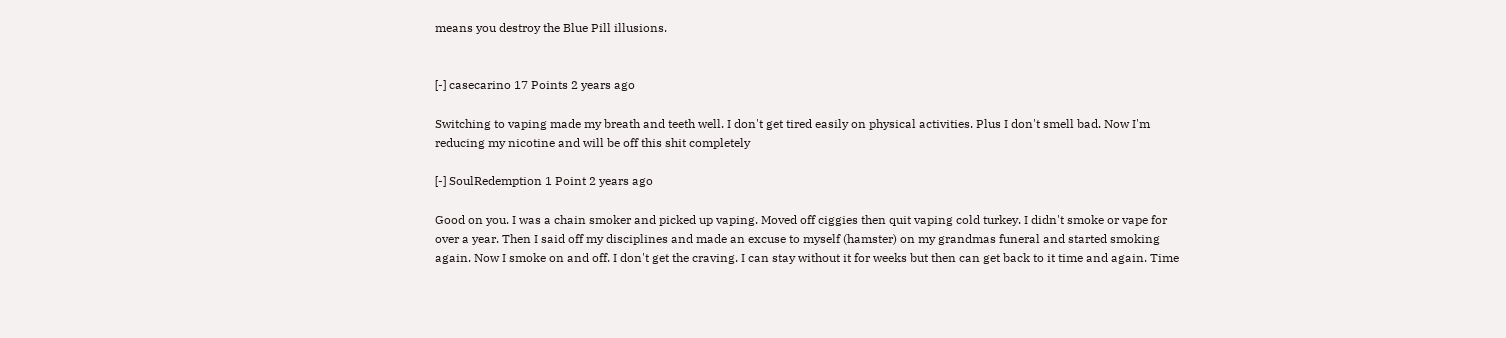means you destroy the Blue Pill illusions.


[-] casecarino 17 Points 2 years ago

Switching to vaping made my breath and teeth well. I don't get tired easily on physical activities. Plus I don't smell bad. Now I'm reducing my nicotine and will be off this shit completely

[-] SoulRedemption 1 Point 2 years ago

Good on you. I was a chain smoker and picked up vaping. Moved off ciggies then quit vaping cold turkey. I didn't smoke or vape for over a year. Then I said off my disciplines and made an excuse to myself (hamster) on my grandmas funeral and started smoking again. Now I smoke on and off. I don't get the craving. I can stay without it for weeks but then can get back to it time and again. Time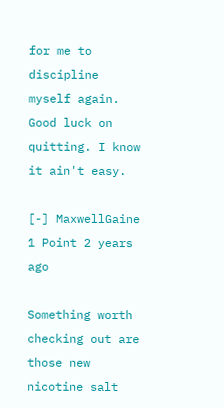for me to discipline myself again. Good luck on quitting. I know it ain't easy.

[-] MaxwellGaine 1 Point 2 years ago

Something worth checking out are those new nicotine salt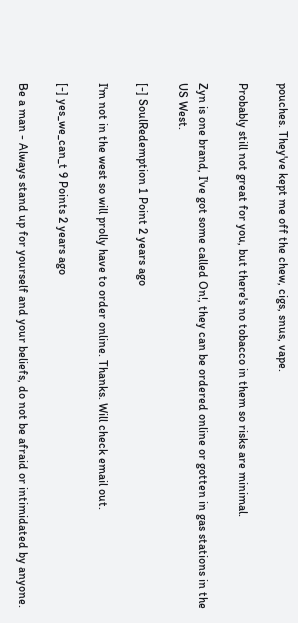pouches. They've kept me off the chew, cigs, snus, vape.

Probably still not great for you, but there's no tobacco in them so risks are minimal.

Zyn is one brand, I've got some called On!, they can be ordered online or gotten in gas stations in the US West.

[-] SoulRedemption 1 Point 2 years ago

I'm not in the west so will prolly have to order online. Thanks. Will check email out.

[-] yes_we_can_t 9 Points 2 years ago

Be a man - Always stand up for yourself and your beliefs, do not be afraid or intimidated by anyone.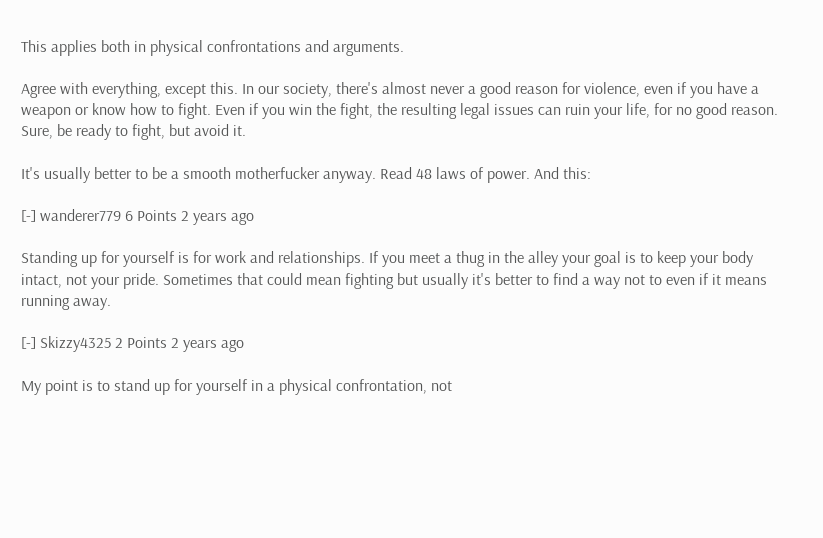This applies both in physical confrontations and arguments.

Agree with everything, except this. In our society, there's almost never a good reason for violence, even if you have a weapon or know how to fight. Even if you win the fight, the resulting legal issues can ruin your life, for no good reason. Sure, be ready to fight, but avoid it.

It's usually better to be a smooth motherfucker anyway. Read 48 laws of power. And this:

[-] wanderer779 6 Points 2 years ago

Standing up for yourself is for work and relationships. If you meet a thug in the alley your goal is to keep your body intact, not your pride. Sometimes that could mean fighting but usually it's better to find a way not to even if it means running away.

[-] Skizzy4325 2 Points 2 years ago

My point is to stand up for yourself in a physical confrontation, not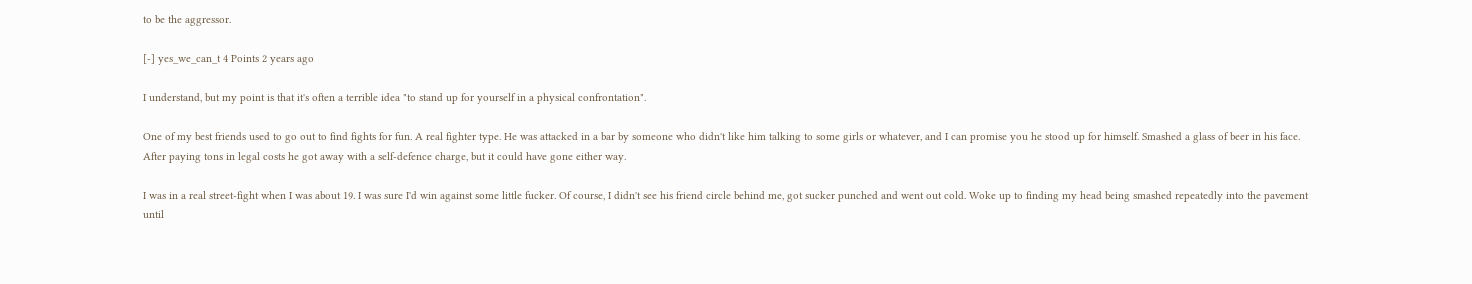to be the aggressor.

[-] yes_we_can_t 4 Points 2 years ago

I understand, but my point is that it's often a terrible idea "to stand up for yourself in a physical confrontation".

One of my best friends used to go out to find fights for fun. A real fighter type. He was attacked in a bar by someone who didn't like him talking to some girls or whatever, and I can promise you he stood up for himself. Smashed a glass of beer in his face. After paying tons in legal costs he got away with a self-defence charge, but it could have gone either way.

I was in a real street-fight when I was about 19. I was sure I'd win against some little fucker. Of course, I didn't see his friend circle behind me, got sucker punched and went out cold. Woke up to finding my head being smashed repeatedly into the pavement until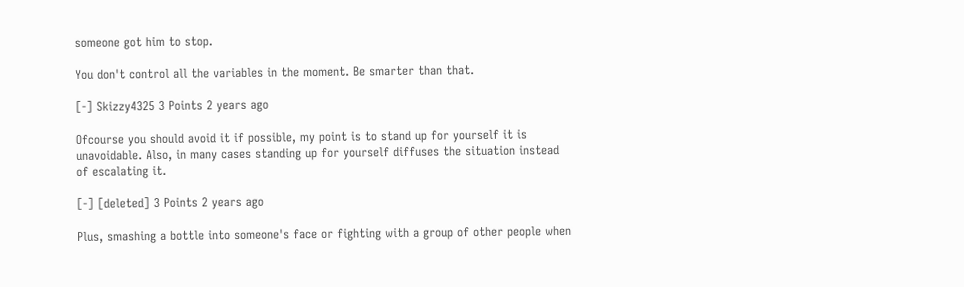someone got him to stop.

You don't control all the variables in the moment. Be smarter than that.

[-] Skizzy4325 3 Points 2 years ago

Ofcourse you should avoid it if possible, my point is to stand up for yourself it is unavoidable. Also, in many cases standing up for yourself diffuses the situation instead of escalating it.

[-] [deleted] 3 Points 2 years ago

Plus, smashing a bottle into someone's face or fighting with a group of other people when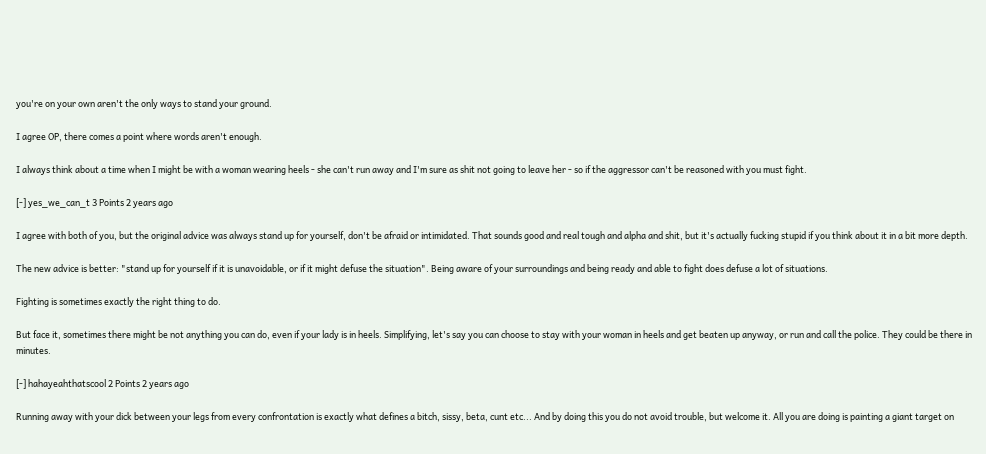you're on your own aren't the only ways to stand your ground.

I agree OP, there comes a point where words aren't enough.

I always think about a time when I might be with a woman wearing heels - she can't run away and I'm sure as shit not going to leave her - so if the aggressor can't be reasoned with you must fight.

[-] yes_we_can_t 3 Points 2 years ago

I agree with both of you, but the original advice was always stand up for yourself, don't be afraid or intimidated. That sounds good and real tough and alpha and shit, but it's actually fucking stupid if you think about it in a bit more depth.

The new advice is better: "stand up for yourself if it is unavoidable, or if it might defuse the situation". Being aware of your surroundings and being ready and able to fight does defuse a lot of situations.

Fighting is sometimes exactly the right thing to do.

But face it, sometimes there might be not anything you can do, even if your lady is in heels. Simplifying, let's say you can choose to stay with your woman in heels and get beaten up anyway, or run and call the police. They could be there in minutes.

[-] hahayeahthatscool 2 Points 2 years ago

Running away with your dick between your legs from every confrontation is exactly what defines a bitch, sissy, beta, cunt etc... And by doing this you do not avoid trouble, but welcome it. All you are doing is painting a giant target on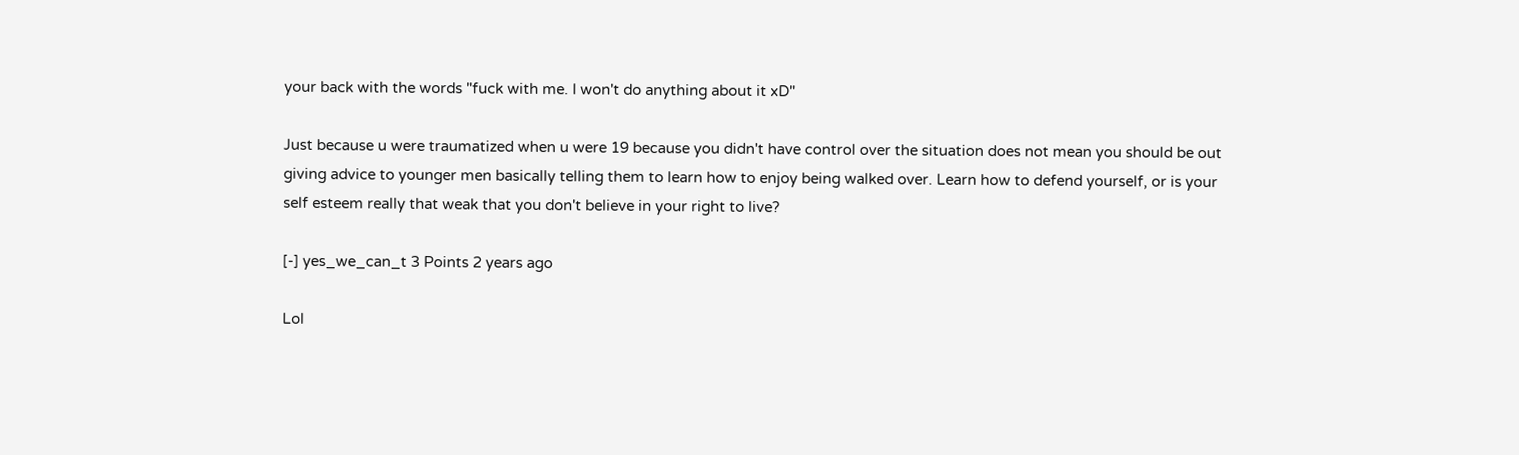your back with the words "fuck with me. I won't do anything about it xD"

Just because u were traumatized when u were 19 because you didn't have control over the situation does not mean you should be out giving advice to younger men basically telling them to learn how to enjoy being walked over. Learn how to defend yourself, or is your self esteem really that weak that you don't believe in your right to live?

[-] yes_we_can_t 3 Points 2 years ago

Lol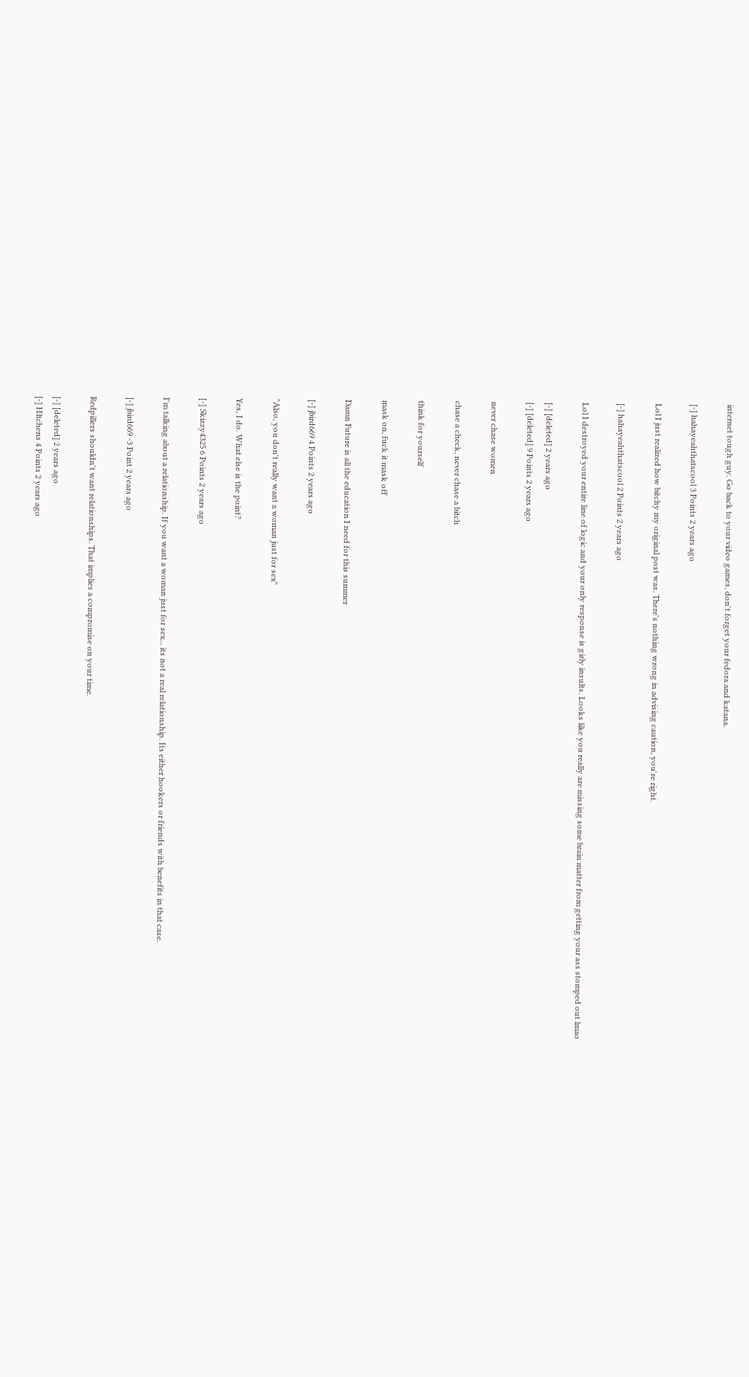internet tough guy. Go back to your video games, don't forget your fedora and katana.

[-] hahayeahthatscool 3 Points 2 years ago

Lol I just realized how bitchy my original post was. There's nothing wrong in advising caution, you're right.

[-] hahayeahthatscool 2 Points 2 years ago

Lol I destroyed your entire line of logic and your only response is girly insults. Looks like you really are missing some brain matter from getting your ass stomped out lmao

[-] [deleted] 2 years ago
[-] [deleted] 9 Points 2 years ago

never chase women

chase a check, never chase a bitch

think for yourself

mask on, fuck it mask off

Damn Future is all the education I need for this summer

[-] jbird669 4 Points 2 years ago

"Also, you don't really want a woman just for sex"

Yes, I do. What else is the point?

[-] Skizzy4325 6 Points 2 years ago

I'm talking about a relationship. If you want a woman just for sex... its not a real relationship. Its either hookers or friends with benefits in that case.

[-] jbird669 -3 Point 2 years ago

Redpillers shouldn't want relationships. That implies a compromise on your time.

[-] [deleted] 2 years ago
[-] Hltchens 4 Points 2 years ago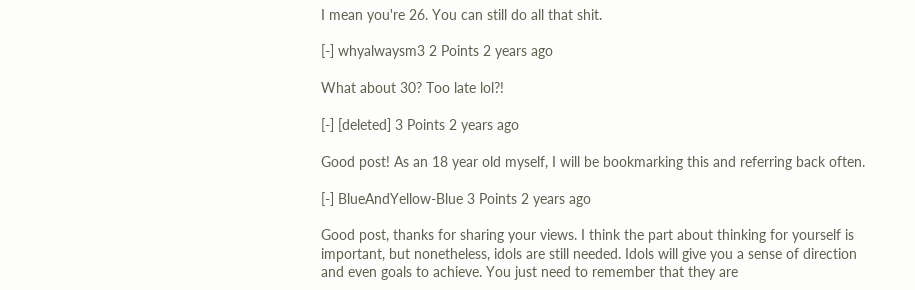I mean you're 26. You can still do all that shit.

[-] whyalwaysm3 2 Points 2 years ago

What about 30? Too late lol?!

[-] [deleted] 3 Points 2 years ago

Good post! As an 18 year old myself, I will be bookmarking this and referring back often.

[-] BlueAndYellow-Blue 3 Points 2 years ago

Good post, thanks for sharing your views. I think the part about thinking for yourself is important, but nonetheless, idols are still needed. Idols will give you a sense of direction and even goals to achieve. You just need to remember that they are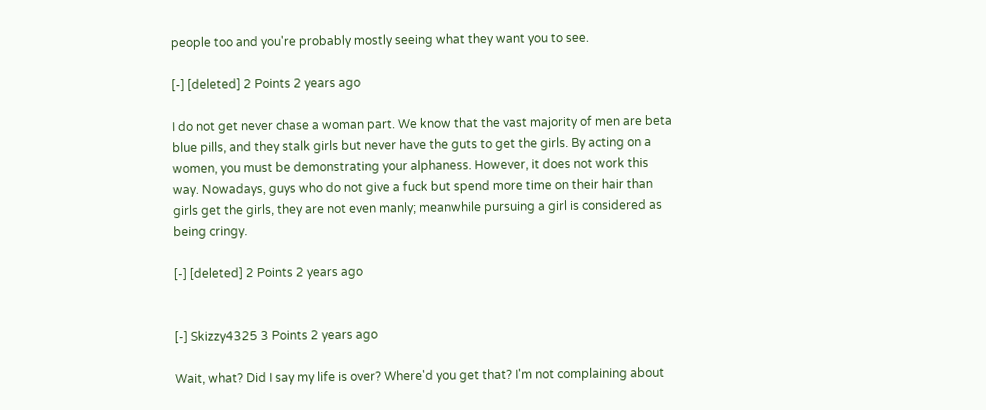people too and you're probably mostly seeing what they want you to see.

[-] [deleted] 2 Points 2 years ago

I do not get never chase a woman part. We know that the vast majority of men are beta blue pills, and they stalk girls but never have the guts to get the girls. By acting on a women, you must be demonstrating your alphaness. However, it does not work this way. Nowadays, guys who do not give a fuck but spend more time on their hair than girls get the girls, they are not even manly; meanwhile pursuing a girl is considered as being cringy.

[-] [deleted] 2 Points 2 years ago


[-] Skizzy4325 3 Points 2 years ago

Wait, what? Did I say my life is over? Where'd you get that? I'm not complaining about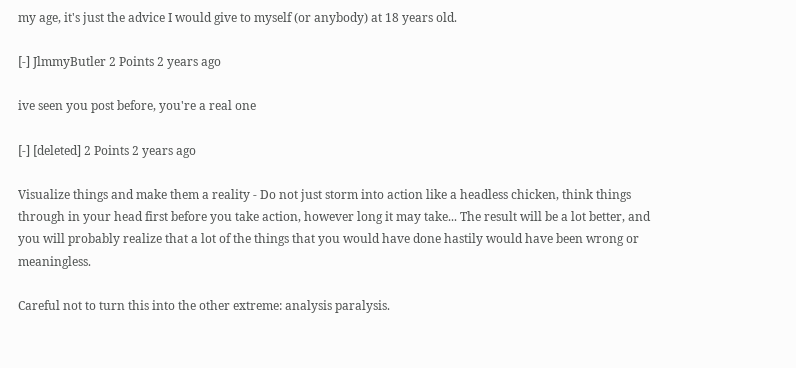my age, it's just the advice I would give to myself (or anybody) at 18 years old.

[-] JlmmyButler 2 Points 2 years ago

ive seen you post before, you're a real one

[-] [deleted] 2 Points 2 years ago

Visualize things and make them a reality - Do not just storm into action like a headless chicken, think things through in your head first before you take action, however long it may take... The result will be a lot better, and you will probably realize that a lot of the things that you would have done hastily would have been wrong or meaningless.

Careful not to turn this into the other extreme: analysis paralysis.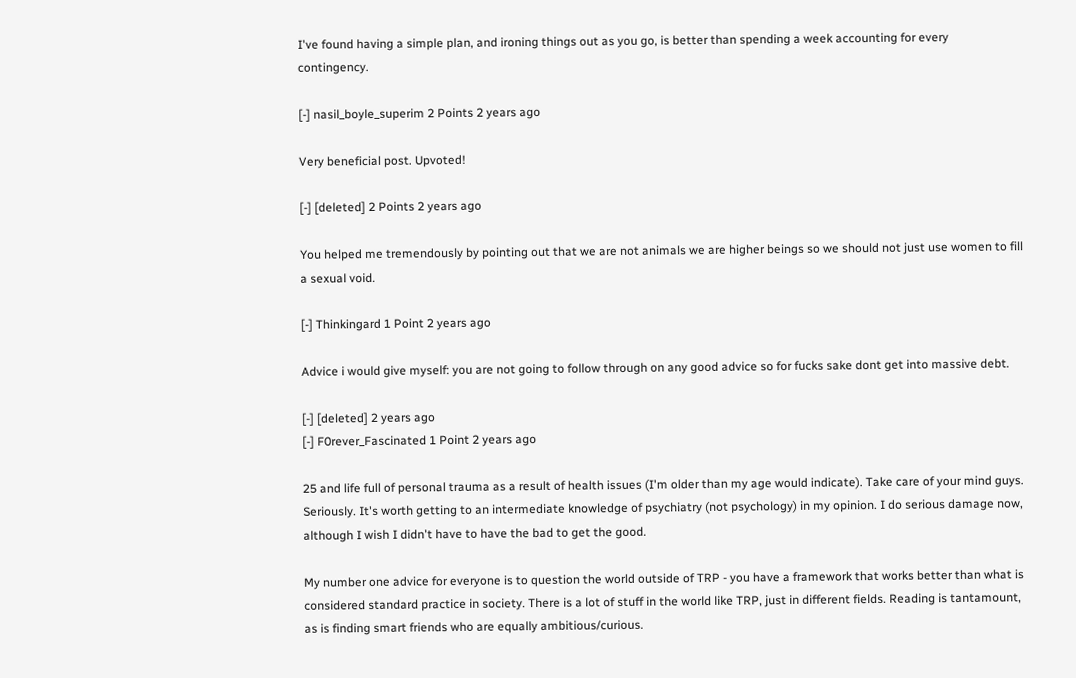I've found having a simple plan, and ironing things out as you go, is better than spending a week accounting for every contingency.

[-] nasil_boyle_superim 2 Points 2 years ago

Very beneficial post. Upvoted!

[-] [deleted] 2 Points 2 years ago

You helped me tremendously by pointing out that we are not animals we are higher beings so we should not just use women to fill a sexual void.

[-] Thinkingard 1 Point 2 years ago

Advice i would give myself: you are not going to follow through on any good advice so for fucks sake dont get into massive debt.

[-] [deleted] 2 years ago
[-] F0rever_Fascinated 1 Point 2 years ago

25 and life full of personal trauma as a result of health issues (I'm older than my age would indicate). Take care of your mind guys. Seriously. It's worth getting to an intermediate knowledge of psychiatry (not psychology) in my opinion. I do serious damage now, although I wish I didn't have to have the bad to get the good.

My number one advice for everyone is to question the world outside of TRP - you have a framework that works better than what is considered standard practice in society. There is a lot of stuff in the world like TRP, just in different fields. Reading is tantamount, as is finding smart friends who are equally ambitious/curious.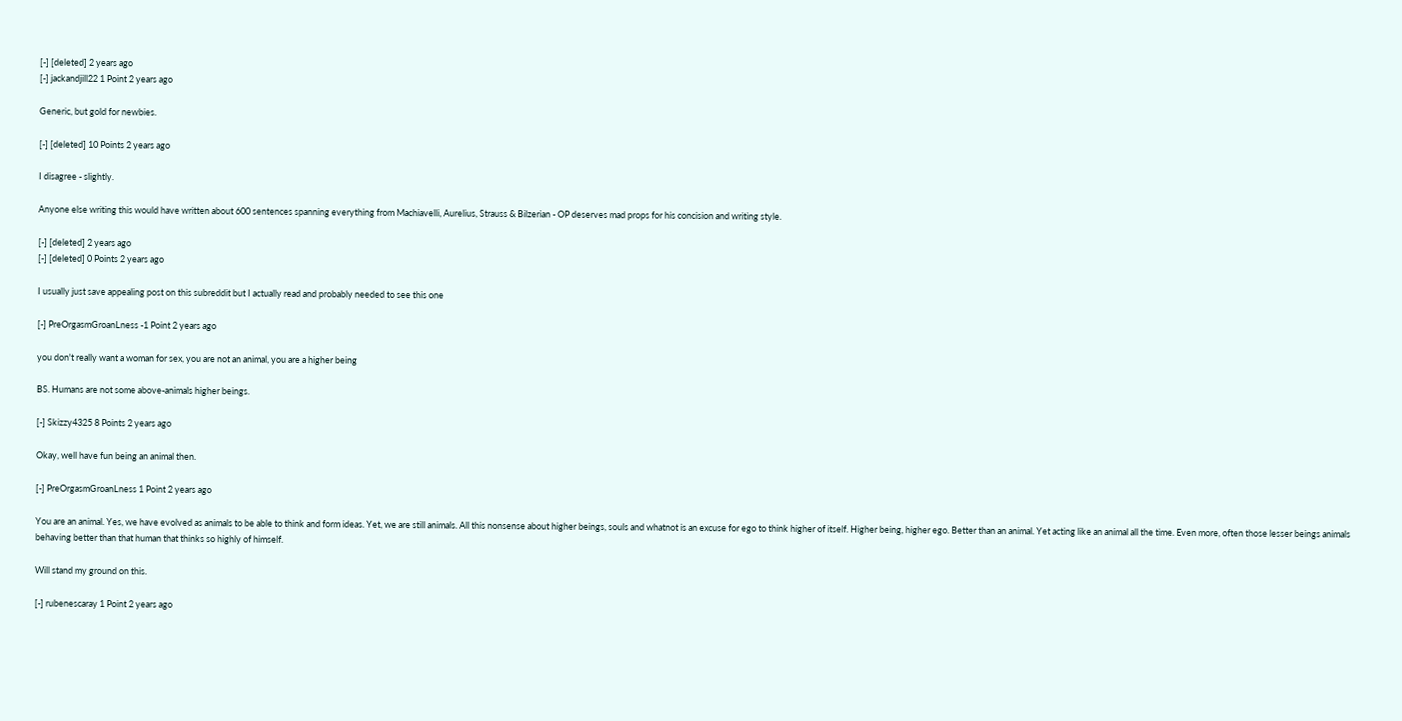[-] [deleted] 2 years ago
[-] jackandjill22 1 Point 2 years ago

Generic, but gold for newbies.

[-] [deleted] 10 Points 2 years ago

I disagree - slightly.

Anyone else writing this would have written about 600 sentences spanning everything from Machiavelli, Aurelius, Strauss & Bilzerian - OP deserves mad props for his concision and writing style.

[-] [deleted] 2 years ago
[-] [deleted] 0 Points 2 years ago

I usually just save appealing post on this subreddit but I actually read and probably needed to see this one

[-] PreOrgasmGroanLness -1 Point 2 years ago

you don't really want a woman for sex, you are not an animal, you are a higher being

BS. Humans are not some above-animals higher beings.

[-] Skizzy4325 8 Points 2 years ago

Okay, well have fun being an animal then.

[-] PreOrgasmGroanLness 1 Point 2 years ago

You are an animal. Yes, we have evolved as animals to be able to think and form ideas. Yet, we are still animals. All this nonsense about higher beings, souls and whatnot is an excuse for ego to think higher of itself. Higher being, higher ego. Better than an animal. Yet acting like an animal all the time. Even more, often those lesser beings animals behaving better than that human that thinks so highly of himself.

Will stand my ground on this.

[-] rubenescaray 1 Point 2 years ago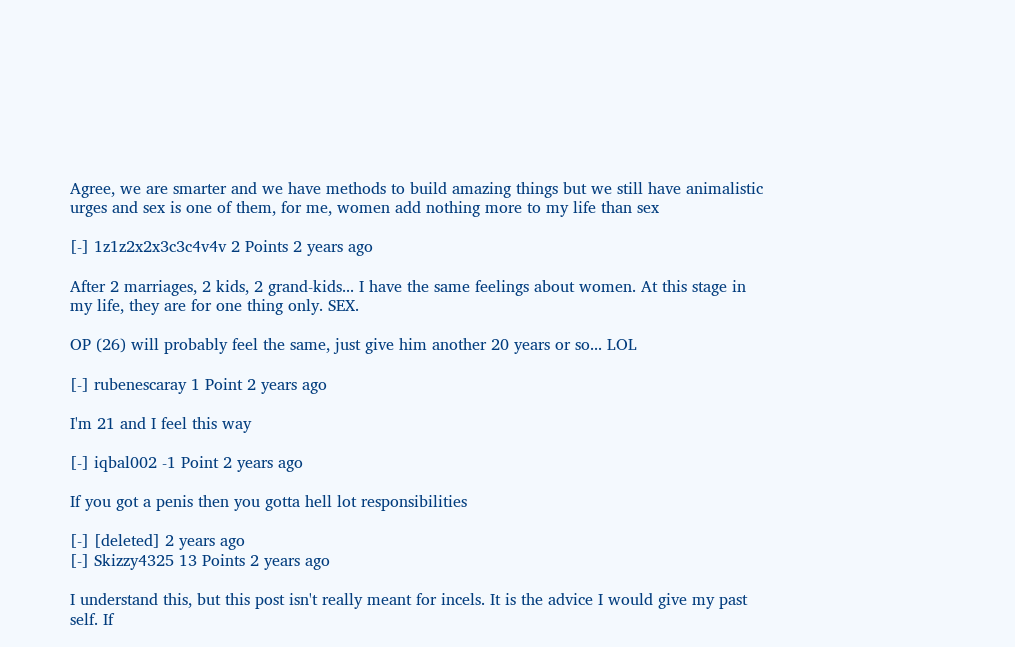Agree, we are smarter and we have methods to build amazing things but we still have animalistic urges and sex is one of them, for me, women add nothing more to my life than sex

[-] 1z1z2x2x3c3c4v4v 2 Points 2 years ago

After 2 marriages, 2 kids, 2 grand-kids... I have the same feelings about women. At this stage in my life, they are for one thing only. SEX.

OP (26) will probably feel the same, just give him another 20 years or so... LOL

[-] rubenescaray 1 Point 2 years ago

I'm 21 and I feel this way

[-] iqbal002 -1 Point 2 years ago

If you got a penis then you gotta hell lot responsibilities

[-] [deleted] 2 years ago
[-] Skizzy4325 13 Points 2 years ago

I understand this, but this post isn't really meant for incels. It is the advice I would give my past self. If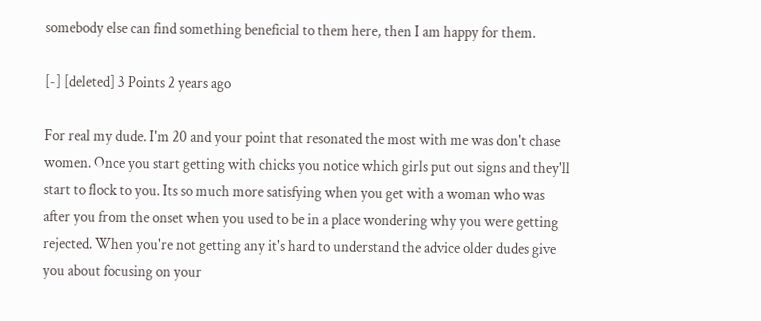somebody else can find something beneficial to them here, then I am happy for them.

[-] [deleted] 3 Points 2 years ago

For real my dude. I'm 20 and your point that resonated the most with me was don't chase women. Once you start getting with chicks you notice which girls put out signs and they'll start to flock to you. Its so much more satisfying when you get with a woman who was after you from the onset when you used to be in a place wondering why you were getting rejected. When you're not getting any it's hard to understand the advice older dudes give you about focusing on your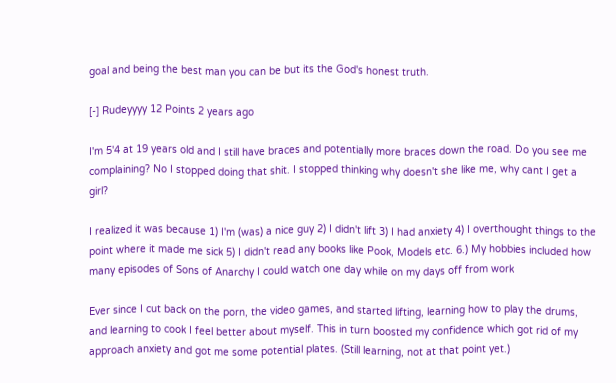goal and being the best man you can be but its the God's honest truth.

[-] Rudeyyyy 12 Points 2 years ago

I'm 5'4 at 19 years old and I still have braces and potentially more braces down the road. Do you see me complaining? No I stopped doing that shit. I stopped thinking why doesn't she like me, why cant I get a girl?

I realized it was because 1) I'm (was) a nice guy 2) I didn't lift 3) I had anxiety 4) I overthought things to the point where it made me sick 5) I didn't read any books like Pook, Models etc. 6.) My hobbies included how many episodes of Sons of Anarchy I could watch one day while on my days off from work

Ever since I cut back on the porn, the video games, and started lifting, learning how to play the drums, and learning to cook I feel better about myself. This in turn boosted my confidence which got rid of my approach anxiety and got me some potential plates. (Still learning, not at that point yet.)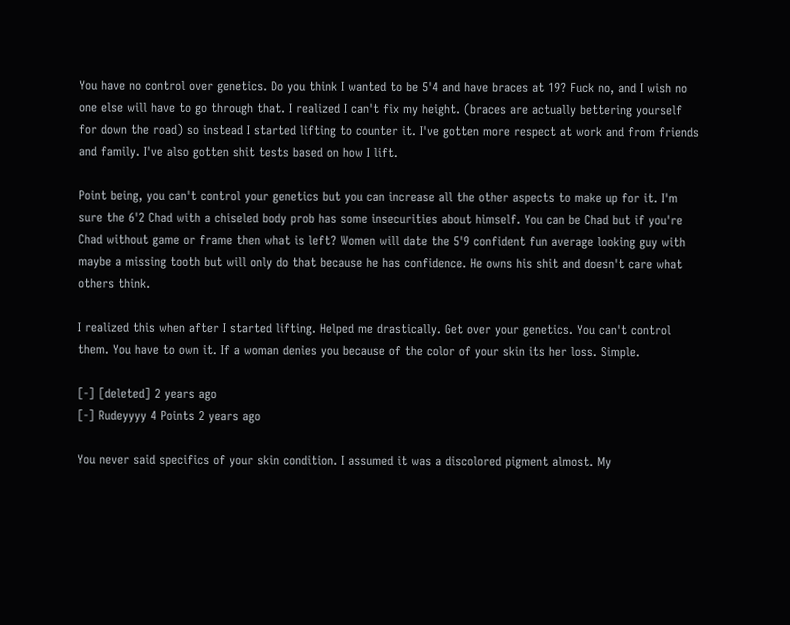You have no control over genetics. Do you think I wanted to be 5'4 and have braces at 19? Fuck no, and I wish no one else will have to go through that. I realized I can't fix my height. (braces are actually bettering yourself for down the road) so instead I started lifting to counter it. I've gotten more respect at work and from friends and family. I've also gotten shit tests based on how I lift.

Point being, you can't control your genetics but you can increase all the other aspects to make up for it. I'm sure the 6'2 Chad with a chiseled body prob has some insecurities about himself. You can be Chad but if you're Chad without game or frame then what is left? Women will date the 5'9 confident fun average looking guy with maybe a missing tooth but will only do that because he has confidence. He owns his shit and doesn't care what others think.

I realized this when after I started lifting. Helped me drastically. Get over your genetics. You can't control them. You have to own it. If a woman denies you because of the color of your skin its her loss. Simple.

[-] [deleted] 2 years ago
[-] Rudeyyyy 4 Points 2 years ago

You never said specifics of your skin condition. I assumed it was a discolored pigment almost. My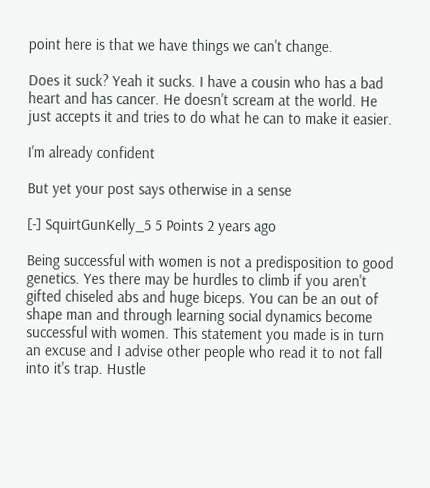point here is that we have things we can't change.

Does it suck? Yeah it sucks. I have a cousin who has a bad heart and has cancer. He doesn't scream at the world. He just accepts it and tries to do what he can to make it easier.

I'm already confident

But yet your post says otherwise in a sense

[-] SquirtGunKelly_5 5 Points 2 years ago

Being successful with women is not a predisposition to good genetics. Yes there may be hurdles to climb if you aren't gifted chiseled abs and huge biceps. You can be an out of shape man and through learning social dynamics become successful with women. This statement you made is in turn an excuse and I advise other people who read it to not fall into it's trap. Hustle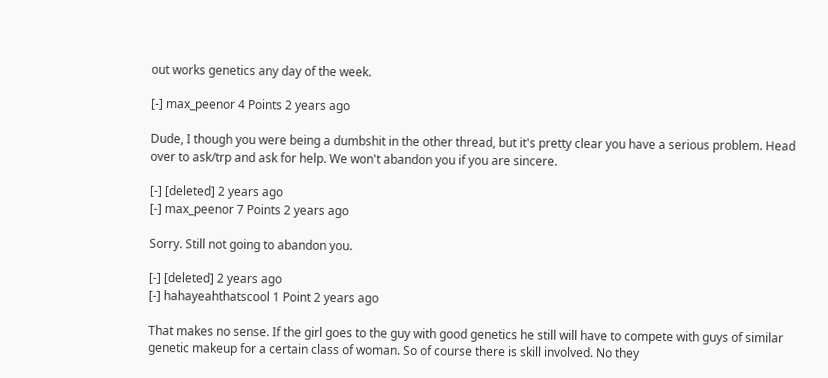out works genetics any day of the week.

[-] max_peenor 4 Points 2 years ago

Dude, I though you were being a dumbshit in the other thread, but it's pretty clear you have a serious problem. Head over to ask/trp and ask for help. We won't abandon you if you are sincere.

[-] [deleted] 2 years ago
[-] max_peenor 7 Points 2 years ago

Sorry. Still not going to abandon you.

[-] [deleted] 2 years ago
[-] hahayeahthatscool 1 Point 2 years ago

That makes no sense. If the girl goes to the guy with good genetics he still will have to compete with guys of similar genetic makeup for a certain class of woman. So of course there is skill involved. No they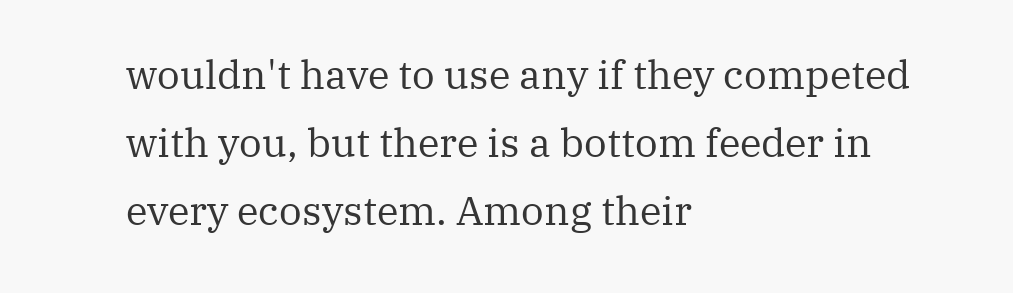wouldn't have to use any if they competed with you, but there is a bottom feeder in every ecosystem. Among their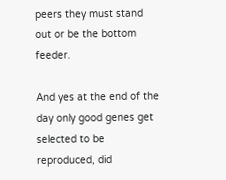peers they must stand out or be the bottom feeder.

And yes at the end of the day only good genes get selected to be reproduced, did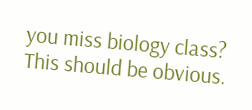you miss biology class? This should be obvious.